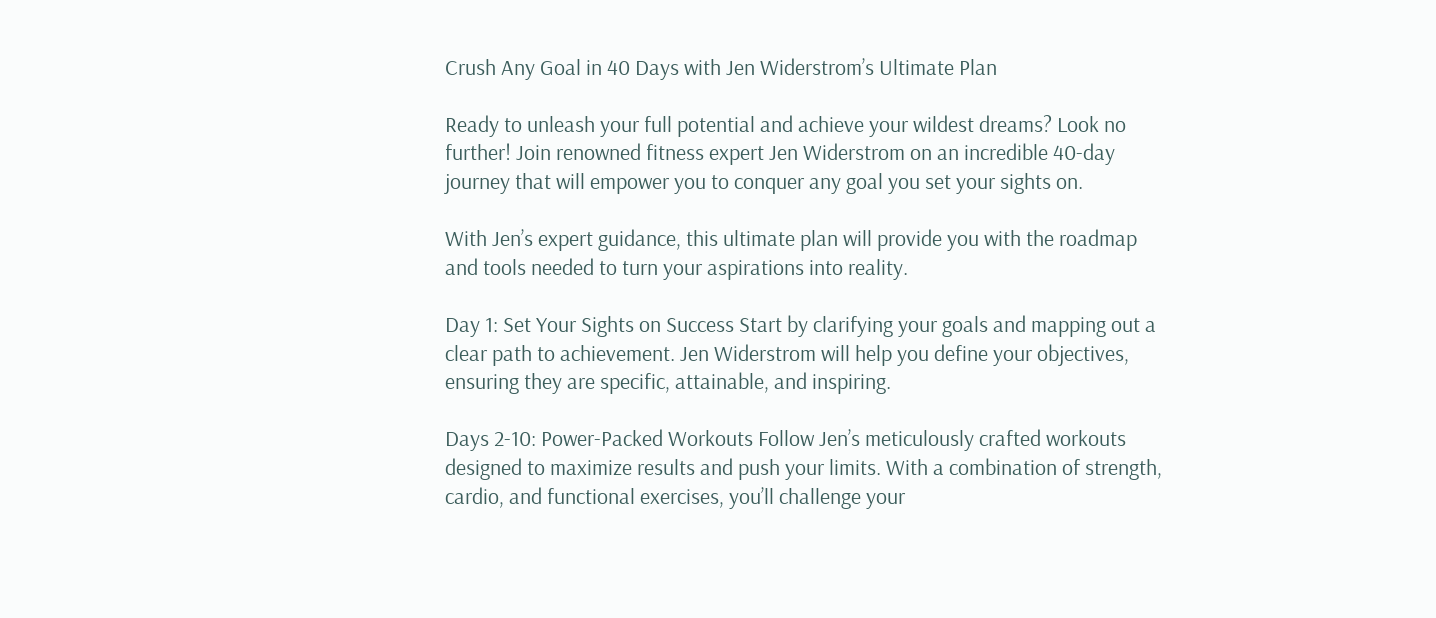Crush Any Goal in 40 Days with Jen Widerstrom’s Ultimate Plan

Ready to unleash your full potential and achieve your wildest dreams? Look no further! Join renowned fitness expert Jen Widerstrom on an incredible 40-day journey that will empower you to conquer any goal you set your sights on.

With Jen’s expert guidance, this ultimate plan will provide you with the roadmap and tools needed to turn your aspirations into reality.

Day 1: Set Your Sights on Success Start by clarifying your goals and mapping out a clear path to achievement. Jen Widerstrom will help you define your objectives, ensuring they are specific, attainable, and inspiring.

Days 2-10: Power-Packed Workouts Follow Jen’s meticulously crafted workouts designed to maximize results and push your limits. With a combination of strength, cardio, and functional exercises, you’ll challenge your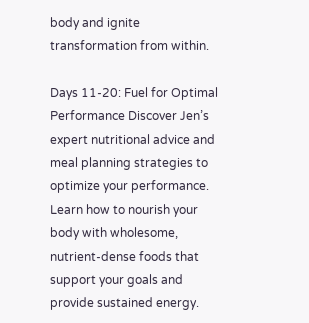body and ignite transformation from within.

Days 11-20: Fuel for Optimal Performance Discover Jen’s expert nutritional advice and meal planning strategies to optimize your performance. Learn how to nourish your body with wholesome, nutrient-dense foods that support your goals and provide sustained energy.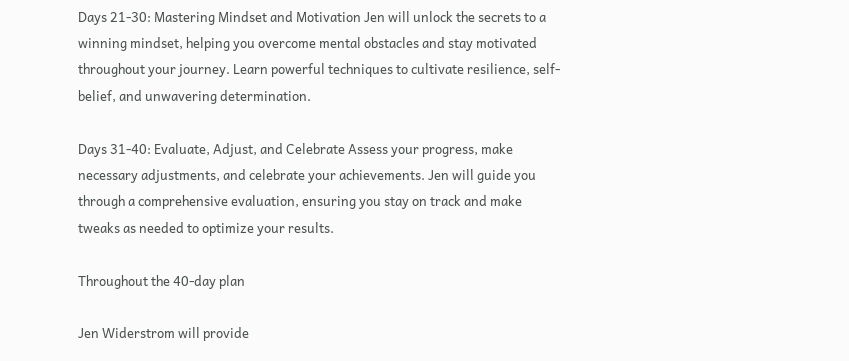Days 21-30: Mastering Mindset and Motivation Jen will unlock the secrets to a winning mindset, helping you overcome mental obstacles and stay motivated throughout your journey. Learn powerful techniques to cultivate resilience, self-belief, and unwavering determination.

Days 31-40: Evaluate, Adjust, and Celebrate Assess your progress, make necessary adjustments, and celebrate your achievements. Jen will guide you through a comprehensive evaluation, ensuring you stay on track and make tweaks as needed to optimize your results.

Throughout the 40-day plan

Jen Widerstrom will provide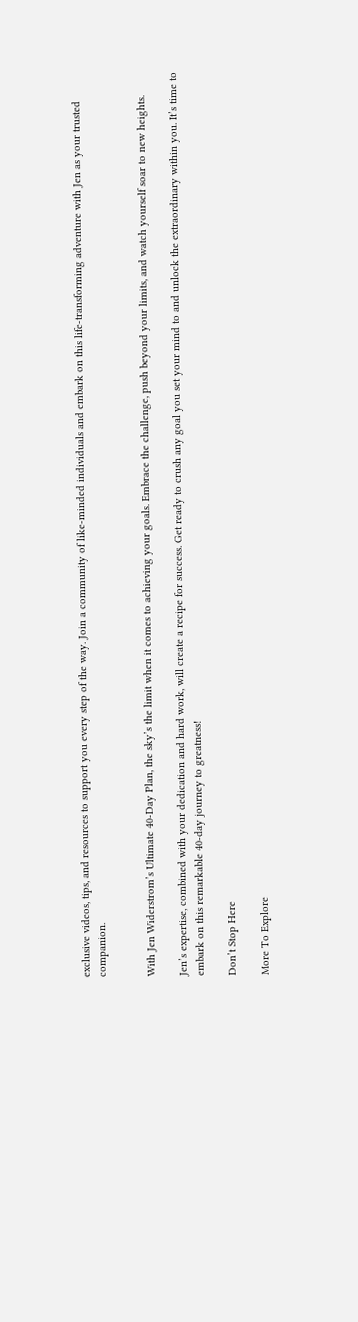exclusive videos, tips, and resources to support you every step of the way. Join a community of like-minded individuals and embark on this life-transforming adventure with Jen as your trusted companion.


With Jen Widerstrom’s Ultimate 40-Day Plan, the sky’s the limit when it comes to achieving your goals. Embrace the challenge, push beyond your limits, and watch yourself soar to new heights.

Jen’s expertise, combined with your dedication and hard work, will create a recipe for success. Get ready to crush any goal you set your mind to and unlock the extraordinary within you. It’s time to embark on this remarkable 40-day journey to greatness!

Don’t Stop Here

More To Explore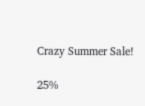Crazy Summer Sale!

25%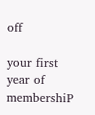off

your first year of membershiP